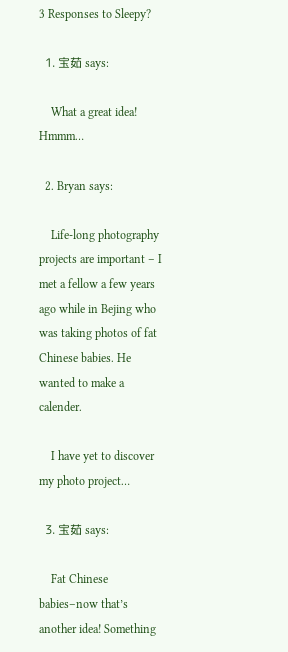3 Responses to Sleepy?

  1. 宝茹 says:

    What a great idea! Hmmm…

  2. Bryan says:

    Life-long photography projects are important – I met a fellow a few years ago while in Bejing who was taking photos of fat Chinese babies. He wanted to make a calender.

    I have yet to discover my photo project…

  3. 宝茹 says:

    Fat Chinese babies–now that’s another idea! Something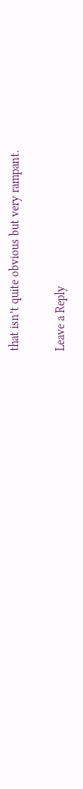that isn’t quite obvious but very rampant.

Leave a Reply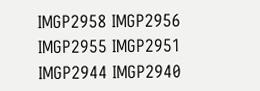IMGP2958 IMGP2956 IMGP2955 IMGP2951 IMGP2944 IMGP2940